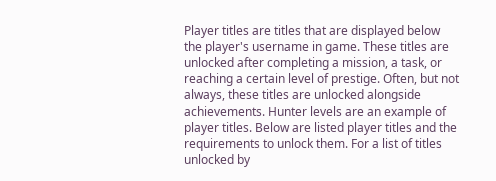Player titles are titles that are displayed below the player's username in game. These titles are unlocked after completing a mission, a task, or reaching a certain level of prestige. Often, but not always, these titles are unlocked alongside achievements. Hunter levels are an example of player titles. Below are listed player titles and the requirements to unlock them. For a list of titles unlocked by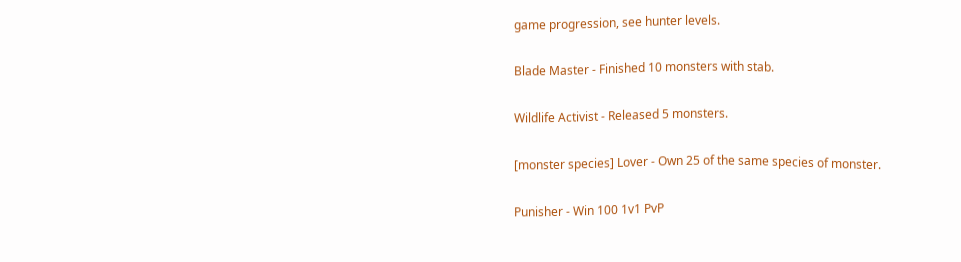game progression, see hunter levels.

Blade Master - Finished 10 monsters with stab.

Wildlife Activist - Released 5 monsters.

[monster species] Lover - Own 25 of the same species of monster.

Punisher - Win 100 1v1 PvP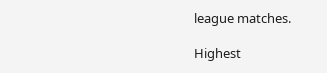league matches.

Highest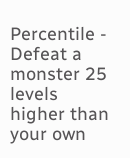Percentile - Defeat a monster 25 levels higher than your own